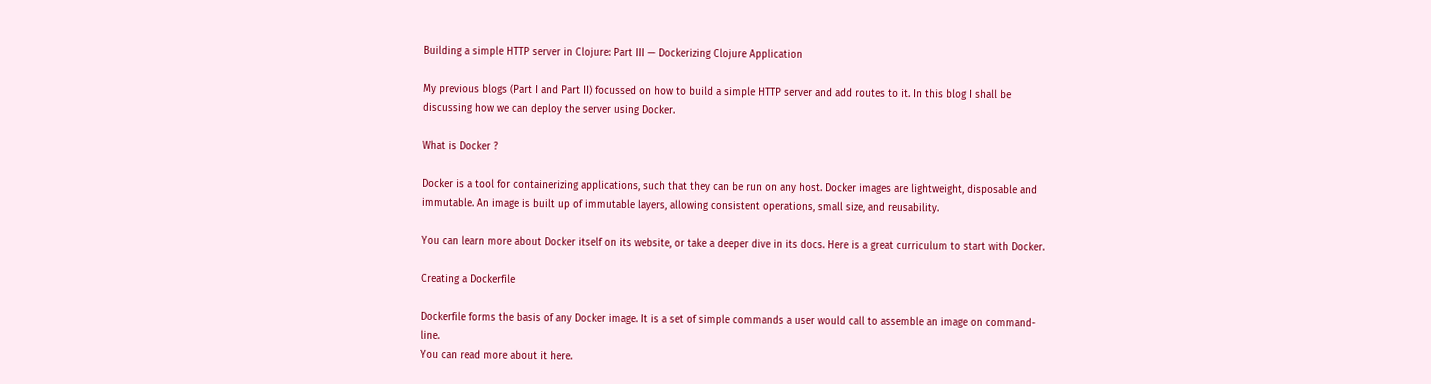Building a simple HTTP server in Clojure: Part III — Dockerizing Clojure Application

My previous blogs (Part I and Part II) focussed on how to build a simple HTTP server and add routes to it. In this blog I shall be discussing how we can deploy the server using Docker.

What is Docker ?

Docker is a tool for containerizing applications, such that they can be run on any host. Docker images are lightweight, disposable and immutable. An image is built up of immutable layers, allowing consistent operations, small size, and reusability.

You can learn more about Docker itself on its website, or take a deeper dive in its docs. Here is a great curriculum to start with Docker.

Creating a Dockerfile

Dockerfile forms the basis of any Docker image. It is a set of simple commands a user would call to assemble an image on command-line.
You can read more about it here.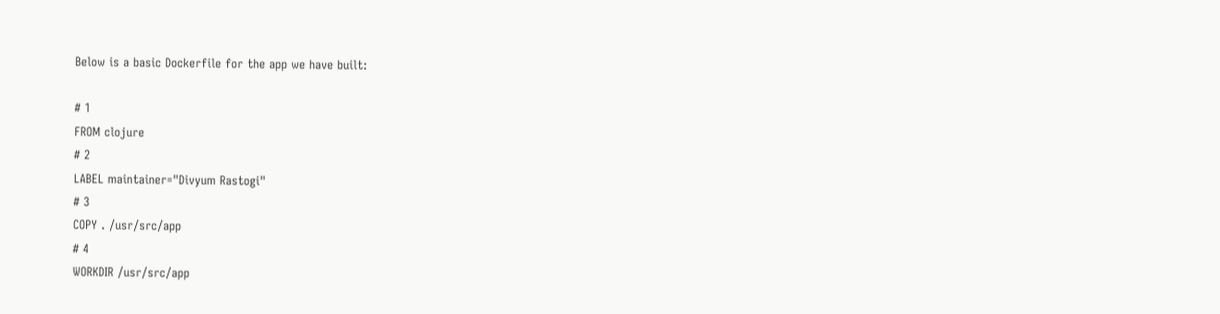Below is a basic Dockerfile for the app we have built:

# 1
FROM clojure
# 2
LABEL maintainer="Divyum Rastogi"
# 3
COPY . /usr/src/app
# 4
WORKDIR /usr/src/app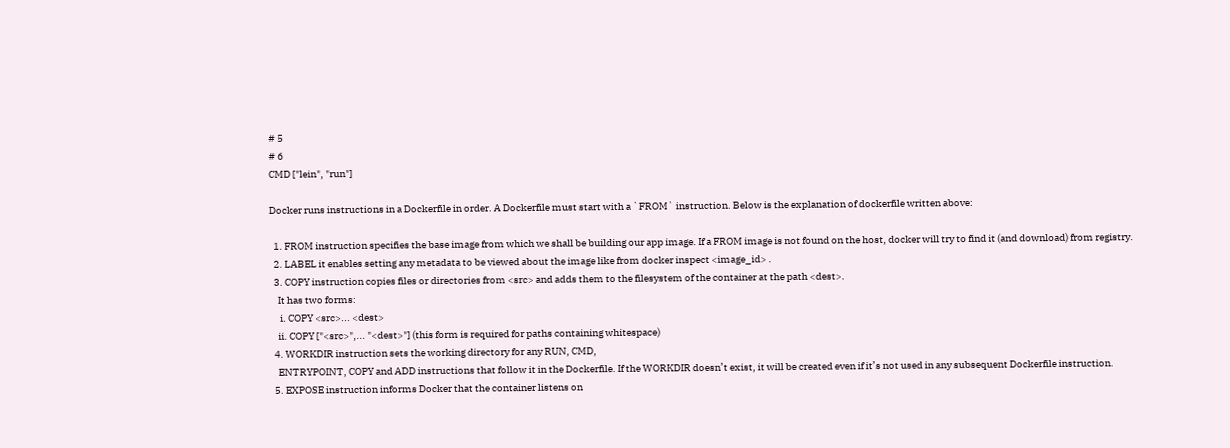# 5
# 6
CMD ["lein", "run"]

Docker runs instructions in a Dockerfile in order. A Dockerfile must start with a `FROM` instruction. Below is the explanation of dockerfile written above:

  1. FROM instruction specifies the base image from which we shall be building our app image. If a FROM image is not found on the host, docker will try to find it (and download) from registry.
  2. LABEL it enables setting any metadata to be viewed about the image like from docker inspect <image_id> .
  3. COPY instruction copies files or directories from <src> and adds them to the filesystem of the container at the path <dest>.
    It has two forms:
     i. COPY <src>... <dest>
    ii. COPY ["<src>",... "<dest>"] (this form is required for paths containing whitespace)
  4. WORKDIR instruction sets the working directory for any RUN, CMD,
    ENTRYPOINT, COPY and ADD instructions that follow it in the Dockerfile. If the WORKDIR doesn’t exist, it will be created even if it’s not used in any subsequent Dockerfile instruction.
  5. EXPOSE instruction informs Docker that the container listens on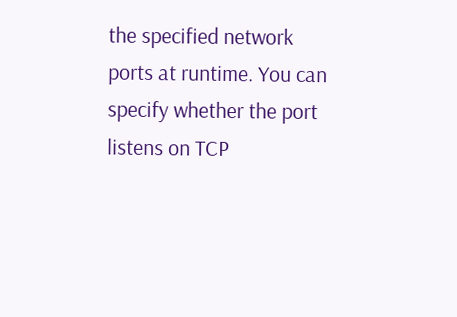the specified network ports at runtime. You can specify whether the port listens on TCP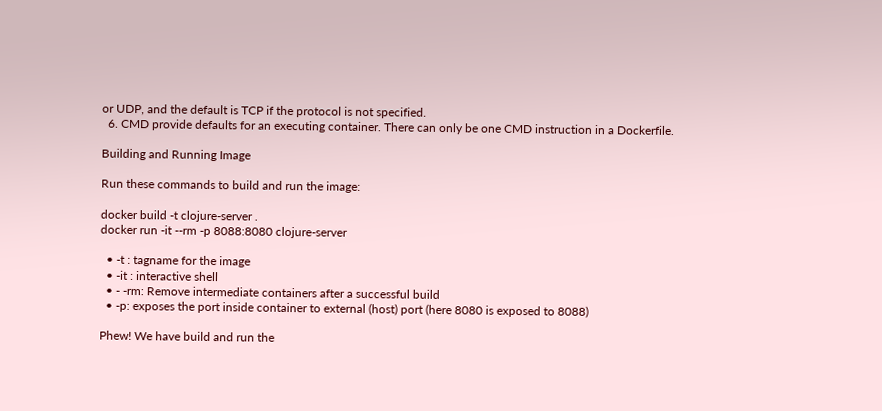or UDP, and the default is TCP if the protocol is not specified.
  6. CMD provide defaults for an executing container. There can only be one CMD instruction in a Dockerfile.

Building and Running Image

Run these commands to build and run the image:

docker build -t clojure-server .
docker run -it --rm -p 8088:8080 clojure-server

  • -t : tagname for the image
  • -it : interactive shell
  • - -rm: Remove intermediate containers after a successful build
  • -p: exposes the port inside container to external (host) port (here 8080 is exposed to 8088)

Phew! We have build and run the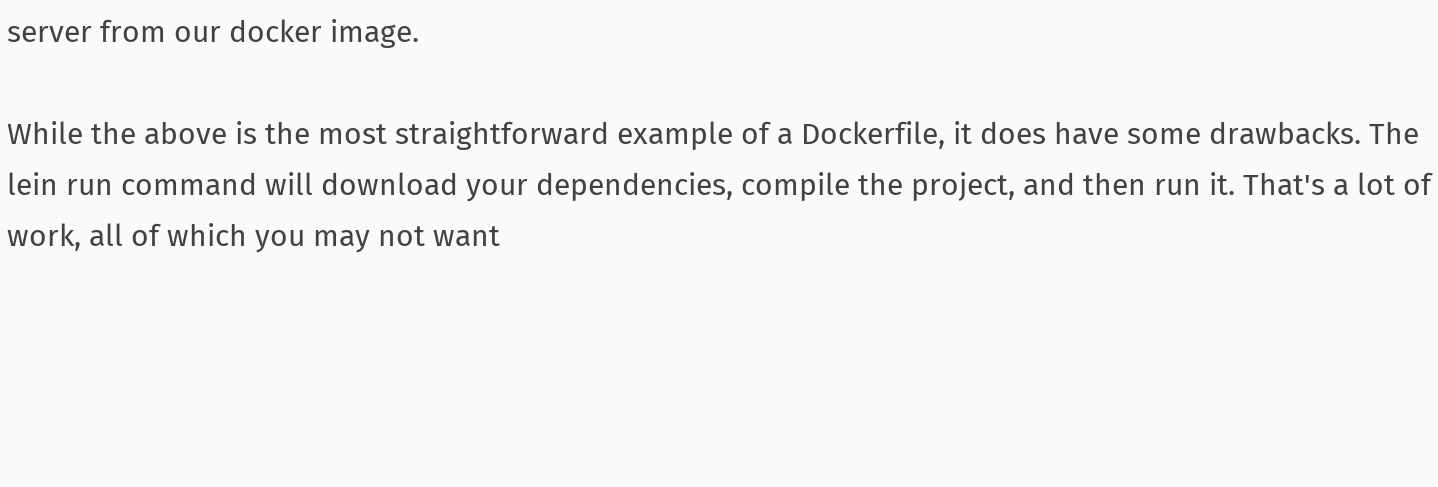server from our docker image.

While the above is the most straightforward example of a Dockerfile, it does have some drawbacks. The lein run command will download your dependencies, compile the project, and then run it. That's a lot of work, all of which you may not want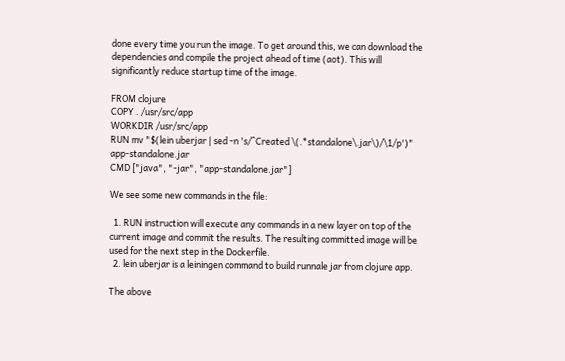done every time you run the image. To get around this, we can download the dependencies and compile the project ahead of time (aot). This will significantly reduce startup time of the image.

FROM clojure
COPY . /usr/src/app
WORKDIR /usr/src/app
RUN mv "$(lein uberjar | sed -n 's/^Created \(.*standalone\.jar\)/\1/p')" app-standalone.jar
CMD ["java", "-jar", "app-standalone.jar"]

We see some new commands in the file:

  1. RUN instruction will execute any commands in a new layer on top of the current image and commit the results. The resulting committed image will be used for the next step in the Dockerfile.
  2. lein uberjar is a leiningen command to build runnale jar from clojure app.

The above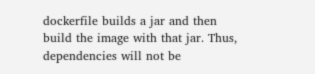dockerfile builds a jar and then build the image with that jar. Thus, dependencies will not be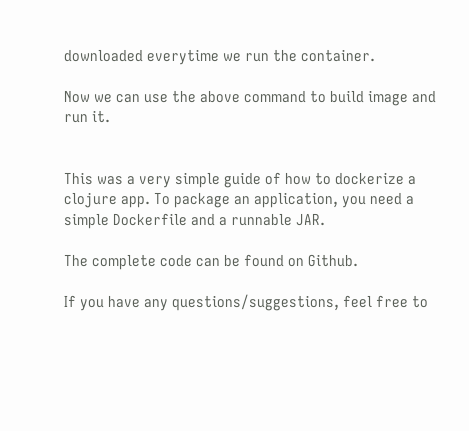downloaded everytime we run the container.

Now we can use the above command to build image and run it.


This was a very simple guide of how to dockerize a clojure app. To package an application, you need a simple Dockerfile and a runnable JAR.

The complete code can be found on Github.

If you have any questions/suggestions, feel free to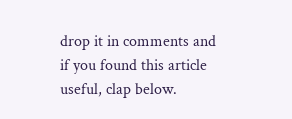drop it in comments and if you found this article useful, clap below.